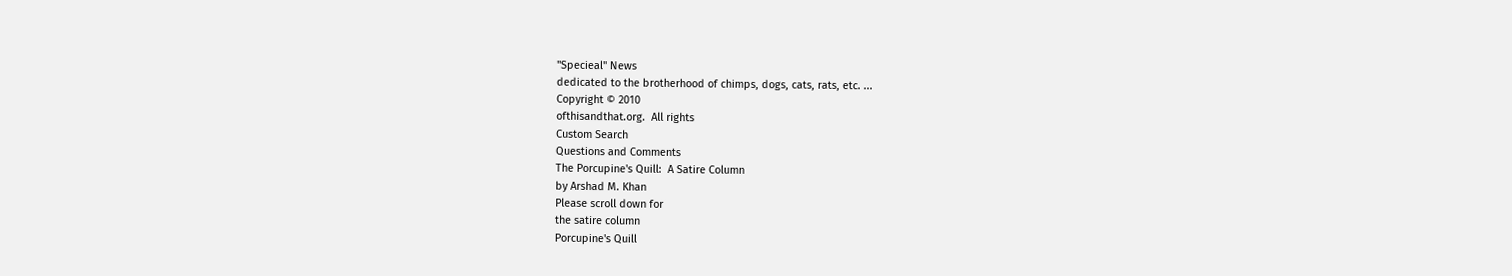"Specieal" News
dedicated to the brotherhood of chimps, dogs, cats, rats, etc. ...
Copyright © 2010
ofthisandthat.org.  All rights
Custom Search
Questions and Comments
The Porcupine's Quill:  A Satire Column
by Arshad M. Khan
Please scroll down for
the satire column
Porcupine's Quill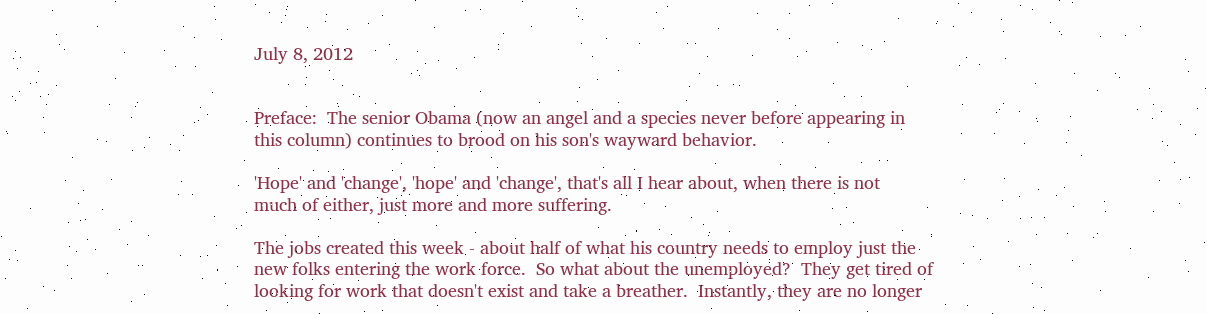July 8, 2012


Preface:  The senior Obama (now an angel and a species never before appearing in
this column) continues to brood on his son's wayward behavior.

'Hope' and 'change', 'hope' and 'change', that's all I hear about, when there is not
much of either, just more and more suffering.

The jobs created this week - about half of what his country needs to employ just the
new folks entering the work force.  So what about the unemployed?  They get tired of
looking for work that doesn't exist and take a breather.  Instantly, they are no longer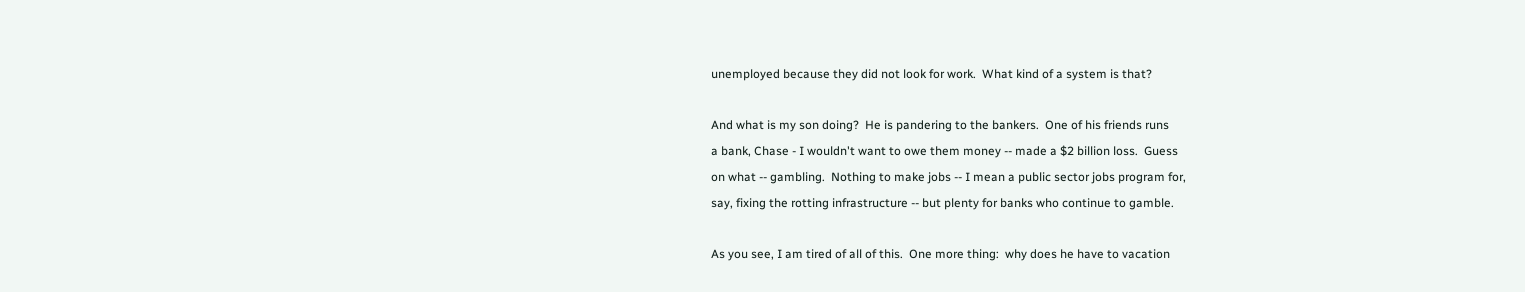unemployed because they did not look for work.  What kind of a system is that?

And what is my son doing?  He is pandering to the bankers.  One of his friends runs
a bank, Chase - I wouldn't want to owe them money -- made a $2 billion loss.  Guess
on what -- gambling.  Nothing to make jobs -- I mean a public sector jobs program for,
say, fixing the rotting infrastructure -- but plenty for banks who continue to gamble.

As you see, I am tired of all of this.  One more thing:  why does he have to vacation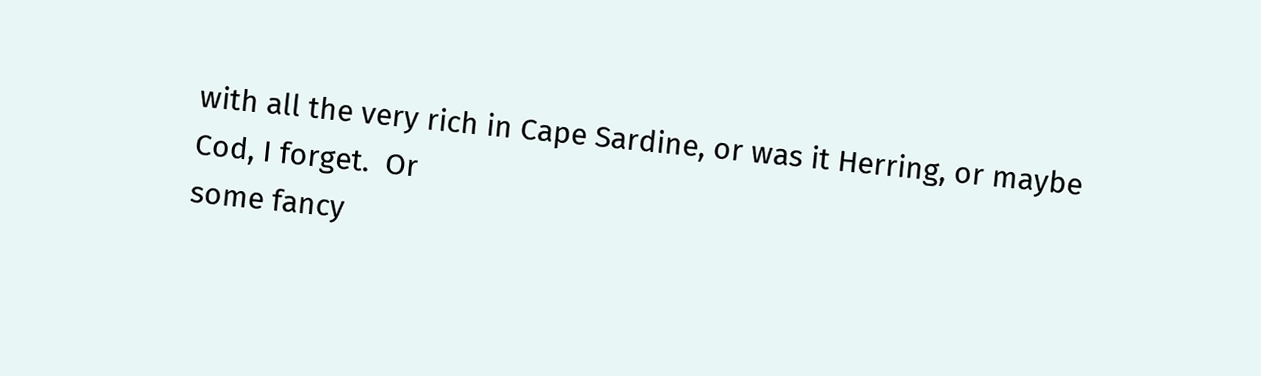with all the very rich in Cape Sardine, or was it Herring, or maybe Cod, I forget.  Or
some fancy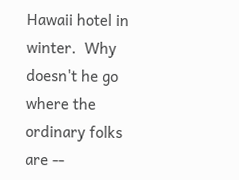Hawaii hotel in winter.  Why doesn't he go where the ordinary folks are --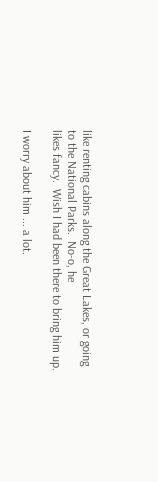like renting cabins along the Great Lakes, or going to the National Parks.  No-o, he
likes fancy.  Wish I had been there to bring him up.

I worry about him ... a lot.